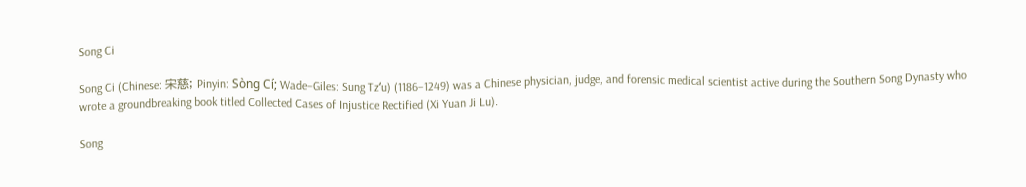Song Ci

Song Ci (Chinese: 宋慈; Pinyin: Sòng Cí; Wade–Giles: Sung Tzʻu) (1186–1249) was a Chinese physician, judge, and forensic medical scientist active during the Southern Song Dynasty who wrote a groundbreaking book titled Collected Cases of Injustice Rectified (Xi Yuan Ji Lu).

Song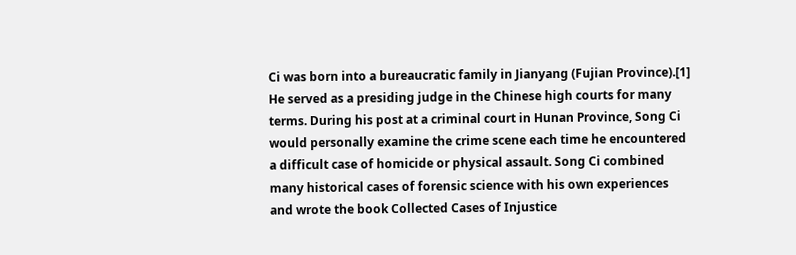Ci was born into a bureaucratic family in Jianyang (Fujian Province).[1] He served as a presiding judge in the Chinese high courts for many terms. During his post at a criminal court in Hunan Province, Song Ci would personally examine the crime scene each time he encountered a difficult case of homicide or physical assault. Song Ci combined many historical cases of forensic science with his own experiences and wrote the book Collected Cases of Injustice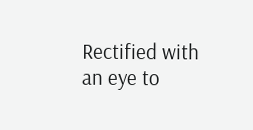Rectified with an eye to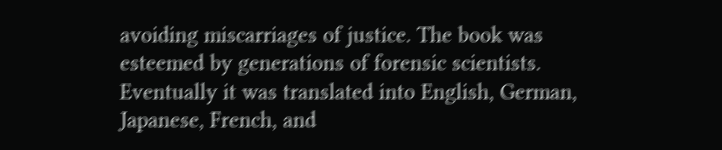avoiding miscarriages of justice. The book was esteemed by generations of forensic scientists. Eventually it was translated into English, German, Japanese, French, and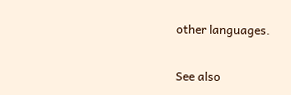other languages.

See also